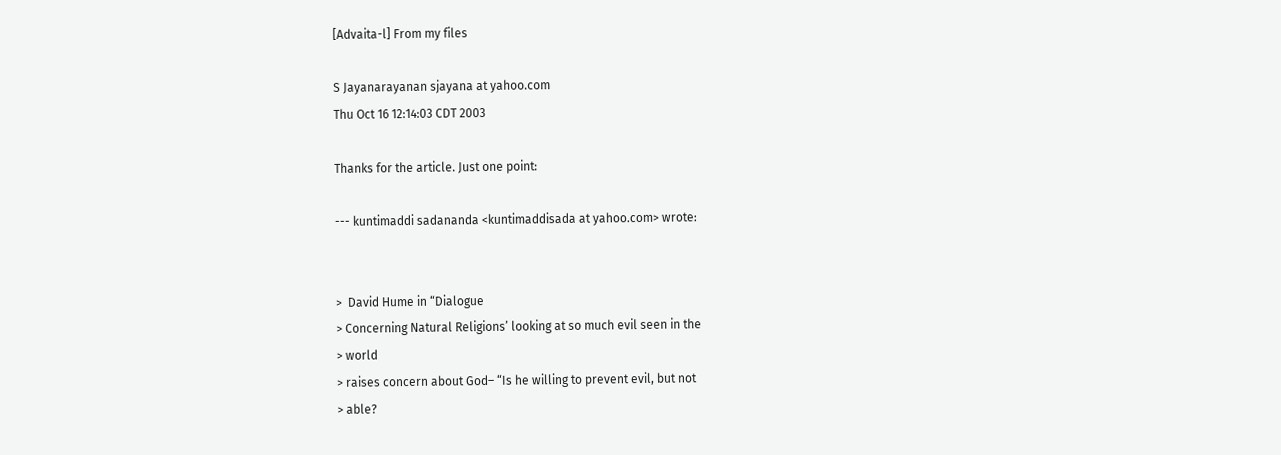[Advaita-l] From my files

S Jayanarayanan sjayana at yahoo.com
Thu Oct 16 12:14:03 CDT 2003

Thanks for the article. Just one point:

--- kuntimaddi sadananda <kuntimaddisada at yahoo.com> wrote:


>  David Hume in “Dialogue
> Concerning Natural Religions’ looking at so much evil seen in the
> world
> raises concern about God– “Is he willing to prevent evil, but not
> able?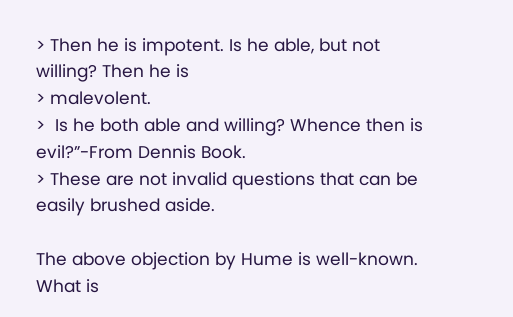> Then he is impotent. Is he able, but not willing? Then he is
> malevolent.
>  Is he both able and willing? Whence then is evil?”-From Dennis Book.
> These are not invalid questions that can be easily brushed aside.

The above objection by Hume is well-known. What is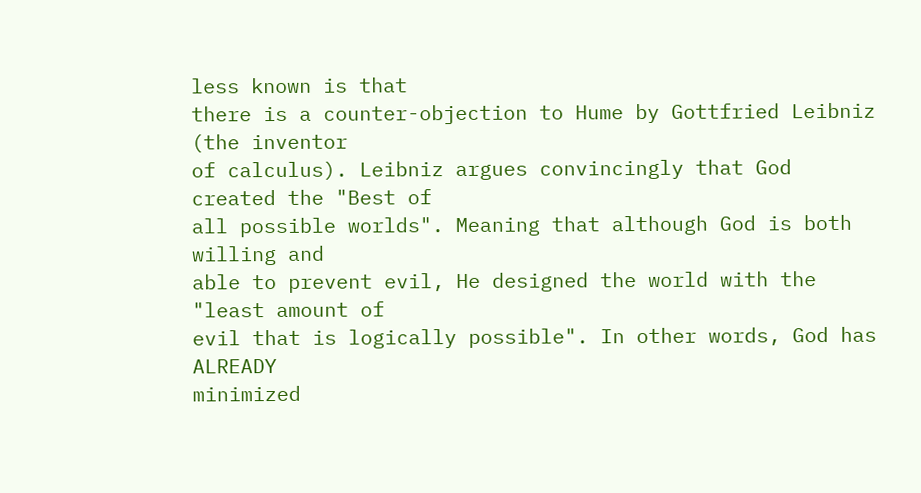less known is that
there is a counter-objection to Hume by Gottfried Leibniz (the inventor
of calculus). Leibniz argues convincingly that God created the "Best of
all possible worlds". Meaning that although God is both willing and
able to prevent evil, He designed the world with the "least amount of
evil that is logically possible". In other words, God has ALREADY
minimized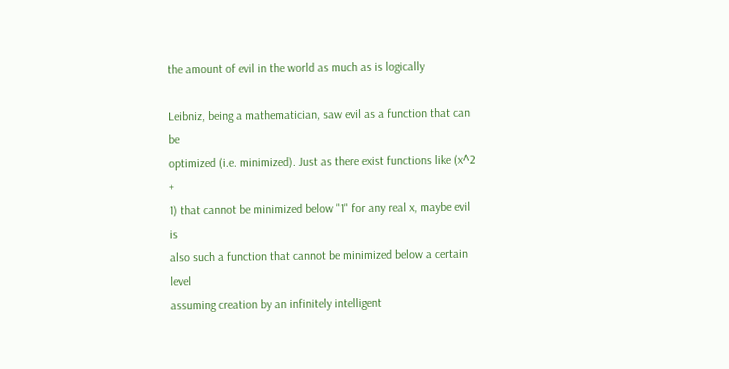the amount of evil in the world as much as is logically

Leibniz, being a mathematician, saw evil as a function that can be
optimized (i.e. minimized). Just as there exist functions like (x^2 +
1) that cannot be minimized below "1" for any real x, maybe evil is
also such a function that cannot be minimized below a certain level
assuming creation by an infinitely intelligent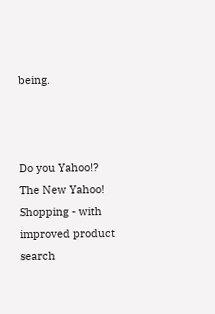being.



Do you Yahoo!?
The New Yahoo! Shopping - with improved product search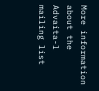More information about the Advaita-l mailing list